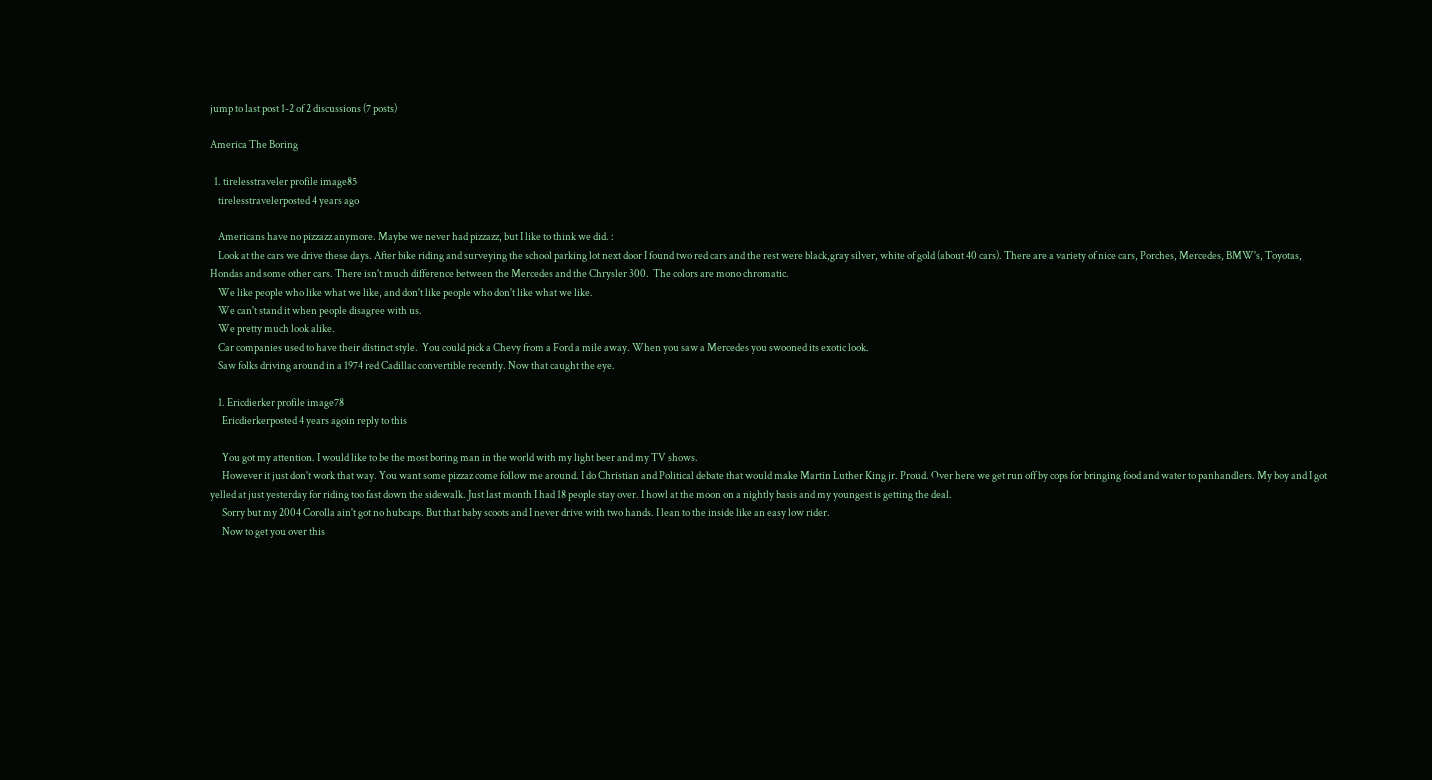jump to last post 1-2 of 2 discussions (7 posts)

America The Boring

  1. tirelesstraveler profile image85
    tirelesstravelerposted 4 years ago

    Americans have no pizzazz anymore. Maybe we never had pizzazz, but I like to think we did. :
    Look at the cars we drive these days. After bike riding and surveying the school parking lot next door I found two red cars and the rest were black,gray silver, white of gold (about 40 cars). There are a variety of nice cars, Porches, Mercedes, BMW's, Toyotas, Hondas and some other cars. There isn't much difference between the Mercedes and the Chrysler 300.  The colors are mono chromatic.
    We like people who like what we like, and don't like people who don't like what we like.
    We can't stand it when people disagree with us.
    We pretty much look alike.
    Car companies used to have their distinct style.  You could pick a Chevy from a Ford a mile away. When you saw a Mercedes you swooned its exotic look.
    Saw folks driving around in a 1974 red Cadillac convertible recently. Now that caught the eye.

    1. Ericdierker profile image78
      Ericdierkerposted 4 years agoin reply to this

      You got my attention. I would like to be the most boring man in the world with my light beer and my TV shows.
      However it just don't work that way. You want some pizzaz come follow me around. I do Christian and Political debate that would make Martin Luther King jr. Proud. Over here we get run off by cops for bringing food and water to panhandlers. My boy and I got yelled at just yesterday for riding too fast down the sidewalk. Just last month I had 18 people stay over. I howl at the moon on a nightly basis and my youngest is getting the deal.
      Sorry but my 2004 Corolla ain't got no hubcaps. But that baby scoots and I never drive with two hands. I lean to the inside like an easy low rider.
      Now to get you over this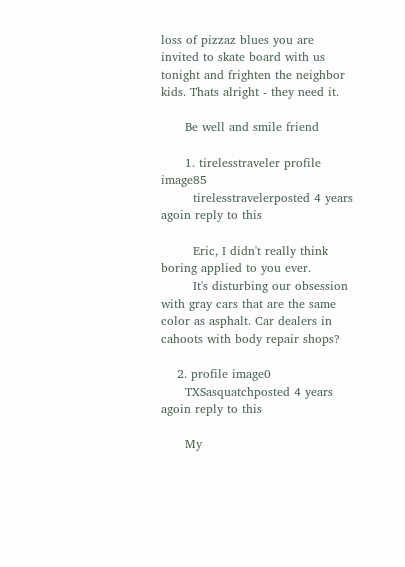loss of pizzaz blues you are invited to skate board with us tonight and frighten the neighbor kids. Thats alright - they need it.

      Be well and smile friend

      1. tirelesstraveler profile image85
        tirelesstravelerposted 4 years agoin reply to this

        Eric, I didn't really think boring applied to you ever.
        It's disturbing our obsession with gray cars that are the same color as asphalt. Car dealers in cahoots with body repair shops?

    2. profile image0
      TXSasquatchposted 4 years agoin reply to this

      My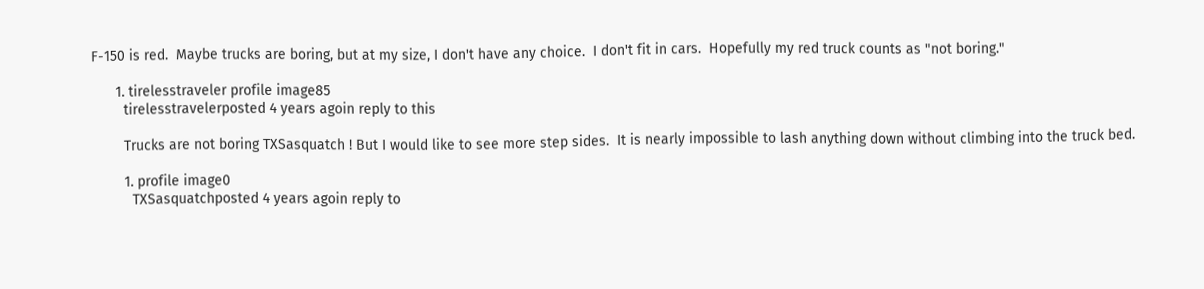F-150 is red.  Maybe trucks are boring, but at my size, I don't have any choice.  I don't fit in cars.  Hopefully my red truck counts as "not boring."

      1. tirelesstraveler profile image85
        tirelesstravelerposted 4 years agoin reply to this

        Trucks are not boring TXSasquatch ! But I would like to see more step sides.  It is nearly impossible to lash anything down without climbing into the truck bed.

        1. profile image0
          TXSasquatchposted 4 years agoin reply to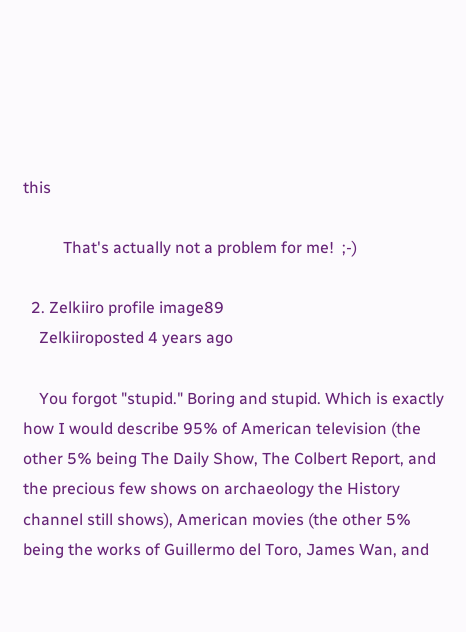this

          That's actually not a problem for me!  ;-)

  2. Zelkiiro profile image89
    Zelkiiroposted 4 years ago

    You forgot "stupid." Boring and stupid. Which is exactly how I would describe 95% of American television (the other 5% being The Daily Show, The Colbert Report, and the precious few shows on archaeology the History channel still shows), American movies (the other 5% being the works of Guillermo del Toro, James Wan, and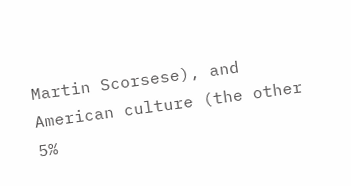Martin Scorsese), and American culture (the other 5%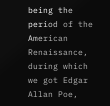being the period of the American Renaissance, during which we got Edgar Allan Poe,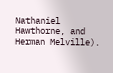Nathaniel Hawthorne, and Herman Melville).